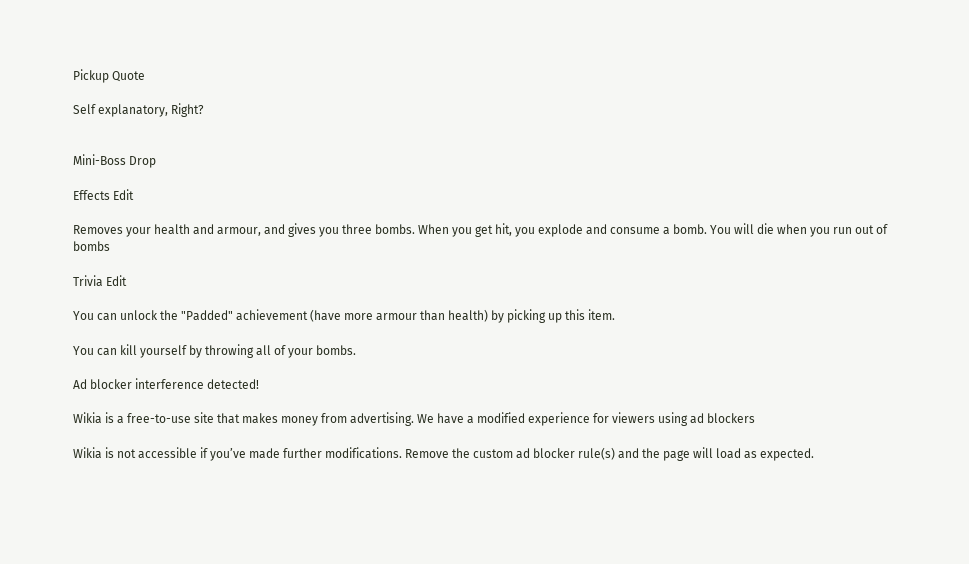Pickup Quote

Self explanatory, Right?


Mini-Boss Drop

Effects Edit

Removes your health and armour, and gives you three bombs. When you get hit, you explode and consume a bomb. You will die when you run out of bombs

Trivia Edit

You can unlock the "Padded" achievement (have more armour than health) by picking up this item.

You can kill yourself by throwing all of your bombs.

Ad blocker interference detected!

Wikia is a free-to-use site that makes money from advertising. We have a modified experience for viewers using ad blockers

Wikia is not accessible if you’ve made further modifications. Remove the custom ad blocker rule(s) and the page will load as expected.